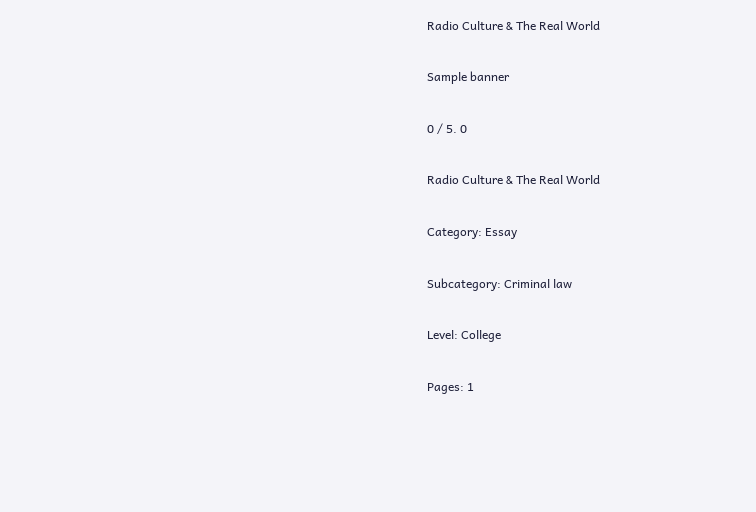Radio Culture & The Real World

Sample banner

0 / 5. 0

Radio Culture & The Real World

Category: Essay

Subcategory: Criminal law

Level: College

Pages: 1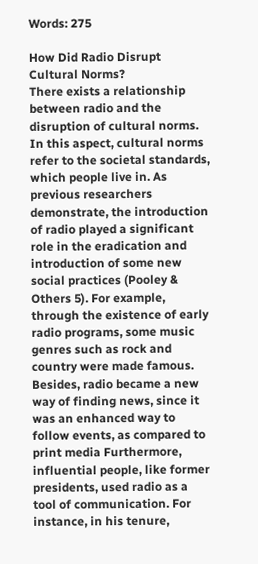Words: 275

How Did Radio Disrupt Cultural Norms?
There exists a relationship between radio and the disruption of cultural norms. In this aspect, cultural norms refer to the societal standards, which people live in. As previous researchers demonstrate, the introduction of radio played a significant role in the eradication and introduction of some new social practices (Pooley & Others 5). For example, through the existence of early radio programs, some music genres such as rock and country were made famous. Besides, radio became a new way of finding news, since it was an enhanced way to follow events, as compared to print media Furthermore, influential people, like former presidents, used radio as a tool of communication. For instance, in his tenure,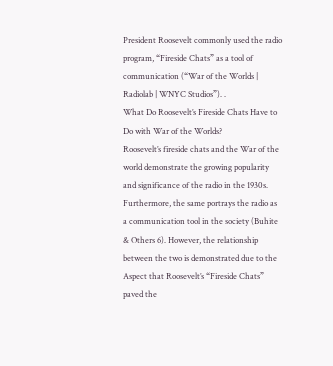President Roosevelt commonly used the radio program, “Fireside Chats” as a tool of communication (“War of the Worlds | Radiolab | WNYC Studios”). .
What Do Roosevelt’s Fireside Chats Have to Do with War of the Worlds?
Roosevelt’s fireside chats and the War of the world demonstrate the growing popularity and significance of the radio in the 1930s. Furthermore, the same portrays the radio as a communication tool in the society (Buhite & Others 6). However, the relationship between the two is demonstrated due to the Aspect that Roosevelt’s “Fireside Chats” paved the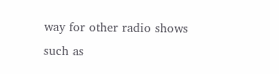way for other radio shows such as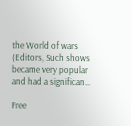the World of wars (Editors, Such shows became very popular and had a significan…

Free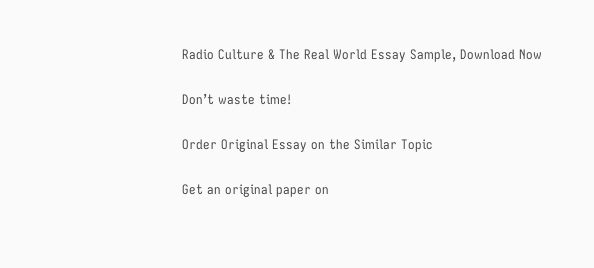Radio Culture & The Real World Essay Sample, Download Now

Don’t waste time!

Order Original Essay on the Similar Topic

Get an original paper on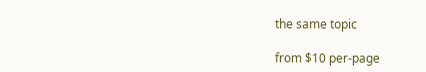the same topic

from $10 per-page